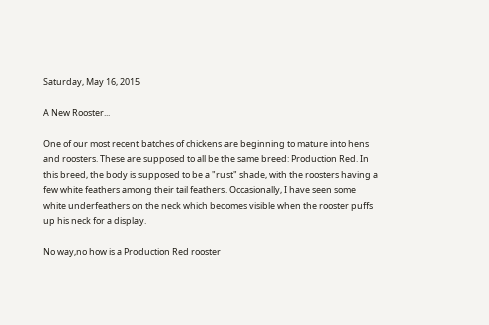Saturday, May 16, 2015

A New Rooster...

One of our most recent batches of chickens are beginning to mature into hens and roosters. These are supposed to all be the same breed: Production Red. In this breed, the body is supposed to be a "rust" shade, with the roosters having a few white feathers among their tail feathers. Occasionally, I have seen some white underfeathers on the neck which becomes visible when the rooster puffs up his neck for a display.

No way,no how is a Production Red rooster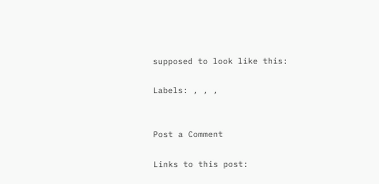supposed to look like this:

Labels: , , ,


Post a Comment

Links to this post: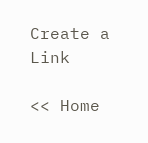Create a Link

<< Home